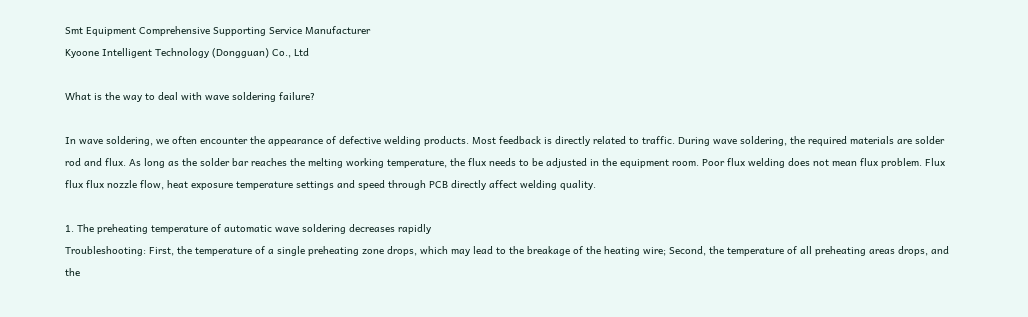Smt Equipment Comprehensive Supporting Service Manufacturer
Kyoone Intelligent Technology (Dongguan) Co., Ltd

What is the way to deal with wave soldering failure?

In wave soldering, we often encounter the appearance of defective welding products. Most feedback is directly related to traffic. During wave soldering, the required materials are solder rod and flux. As long as the solder bar reaches the melting working temperature, the flux needs to be adjusted in the equipment room. Poor flux welding does not mean flux problem. Flux flux flux nozzle flow, heat exposure temperature settings and speed through PCB directly affect welding quality.

1. The preheating temperature of automatic wave soldering decreases rapidly
Troubleshooting: First, the temperature of a single preheating zone drops, which may lead to the breakage of the heating wire; Second, the temperature of all preheating areas drops, and the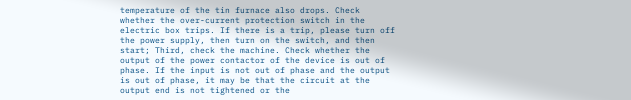temperature of the tin furnace also drops. Check whether the over-current protection switch in the electric box trips. If there is a trip, please turn off the power supply, then turn on the switch, and then start; Third, check the machine. Check whether the output of the power contactor of the device is out of phase. If the input is not out of phase and the output is out of phase, it may be that the circuit at the output end is not tightened or the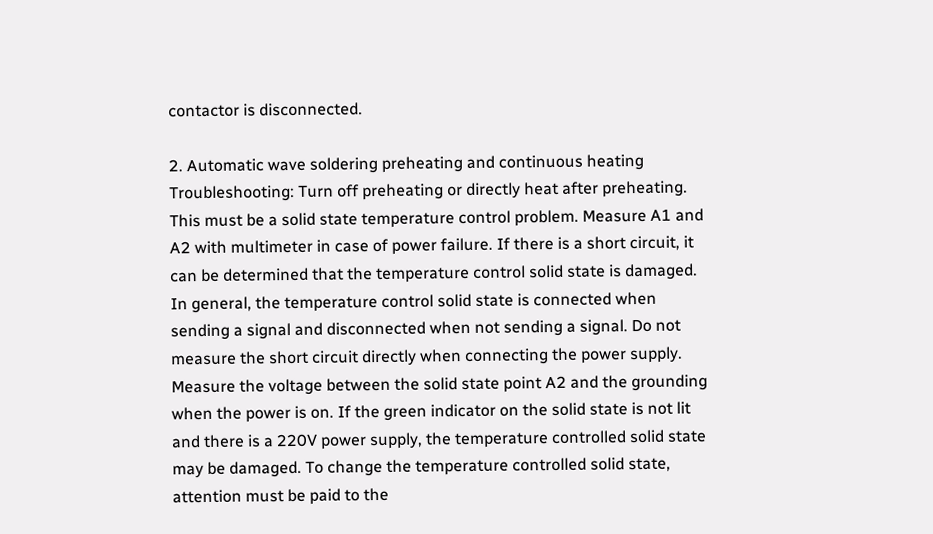contactor is disconnected.

2. Automatic wave soldering preheating and continuous heating
Troubleshooting: Turn off preheating or directly heat after preheating. This must be a solid state temperature control problem. Measure A1 and A2 with multimeter in case of power failure. If there is a short circuit, it can be determined that the temperature control solid state is damaged. In general, the temperature control solid state is connected when sending a signal and disconnected when not sending a signal. Do not measure the short circuit directly when connecting the power supply. Measure the voltage between the solid state point A2 and the grounding when the power is on. If the green indicator on the solid state is not lit and there is a 220V power supply, the temperature controlled solid state may be damaged. To change the temperature controlled solid state, attention must be paid to the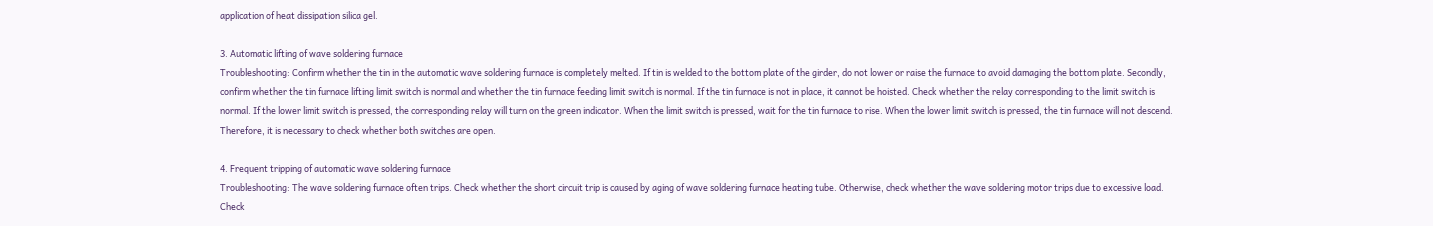application of heat dissipation silica gel.

3. Automatic lifting of wave soldering furnace
Troubleshooting: Confirm whether the tin in the automatic wave soldering furnace is completely melted. If tin is welded to the bottom plate of the girder, do not lower or raise the furnace to avoid damaging the bottom plate. Secondly, confirm whether the tin furnace lifting limit switch is normal and whether the tin furnace feeding limit switch is normal. If the tin furnace is not in place, it cannot be hoisted. Check whether the relay corresponding to the limit switch is normal. If the lower limit switch is pressed, the corresponding relay will turn on the green indicator. When the limit switch is pressed, wait for the tin furnace to rise. When the lower limit switch is pressed, the tin furnace will not descend. Therefore, it is necessary to check whether both switches are open.

4. Frequent tripping of automatic wave soldering furnace
Troubleshooting: The wave soldering furnace often trips. Check whether the short circuit trip is caused by aging of wave soldering furnace heating tube. Otherwise, check whether the wave soldering motor trips due to excessive load. Check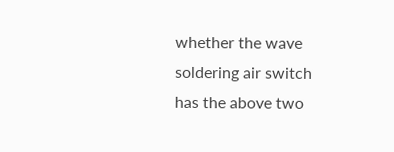whether the wave soldering air switch has the above two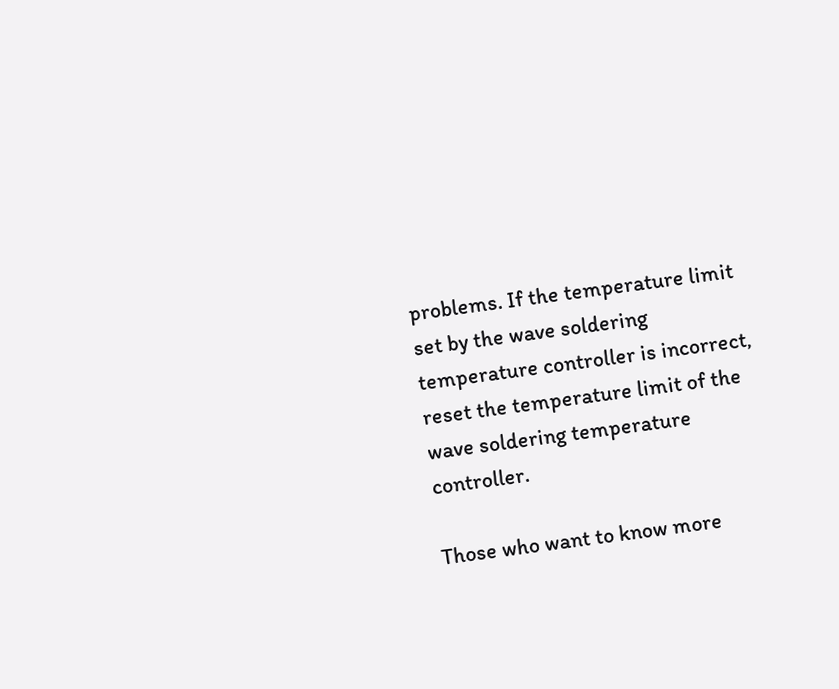problems. If the temperature limit set by the wave soldering temperature controller is incorrect, reset the temperature limit of the wave soldering temperature controller.

Those who want to know more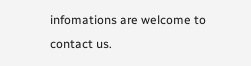infomations are welcome to contact us.